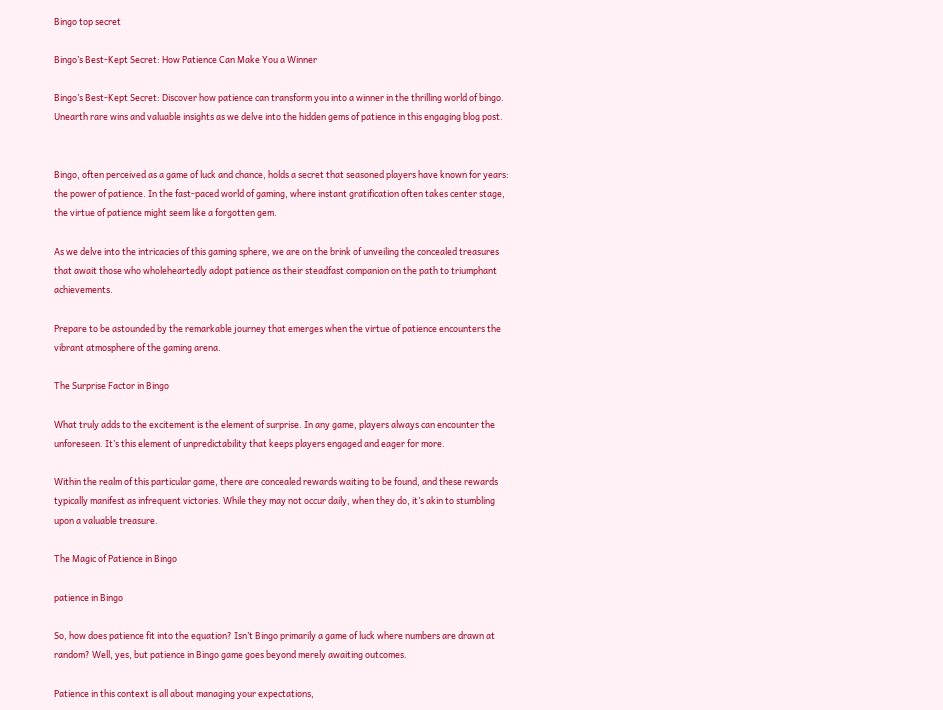Bingo top secret

Bingo’s Best-Kept Secret: How Patience Can Make You a Winner

Bingo’s Best-Kept Secret: Discover how patience can transform you into a winner in the thrilling world of bingo. Unearth rare wins and valuable insights as we delve into the hidden gems of patience in this engaging blog post.


Bingo, often perceived as a game of luck and chance, holds a secret that seasoned players have known for years: the power of patience. In the fast-paced world of gaming, where instant gratification often takes center stage, the virtue of patience might seem like a forgotten gem.

As we delve into the intricacies of this gaming sphere, we are on the brink of unveiling the concealed treasures that await those who wholeheartedly adopt patience as their steadfast companion on the path to triumphant achievements.

Prepare to be astounded by the remarkable journey that emerges when the virtue of patience encounters the vibrant atmosphere of the gaming arena.

The Surprise Factor in Bingo

What truly adds to the excitement is the element of surprise. In any game, players always can encounter the unforeseen. It’s this element of unpredictability that keeps players engaged and eager for more.

Within the realm of this particular game, there are concealed rewards waiting to be found, and these rewards typically manifest as infrequent victories. While they may not occur daily, when they do, it’s akin to stumbling upon a valuable treasure.

The Magic of Patience in Bingo

patience in Bingo

So, how does patience fit into the equation? Isn’t Bingo primarily a game of luck where numbers are drawn at random? Well, yes, but patience in Bingo game goes beyond merely awaiting outcomes.

Patience in this context is all about managing your expectations,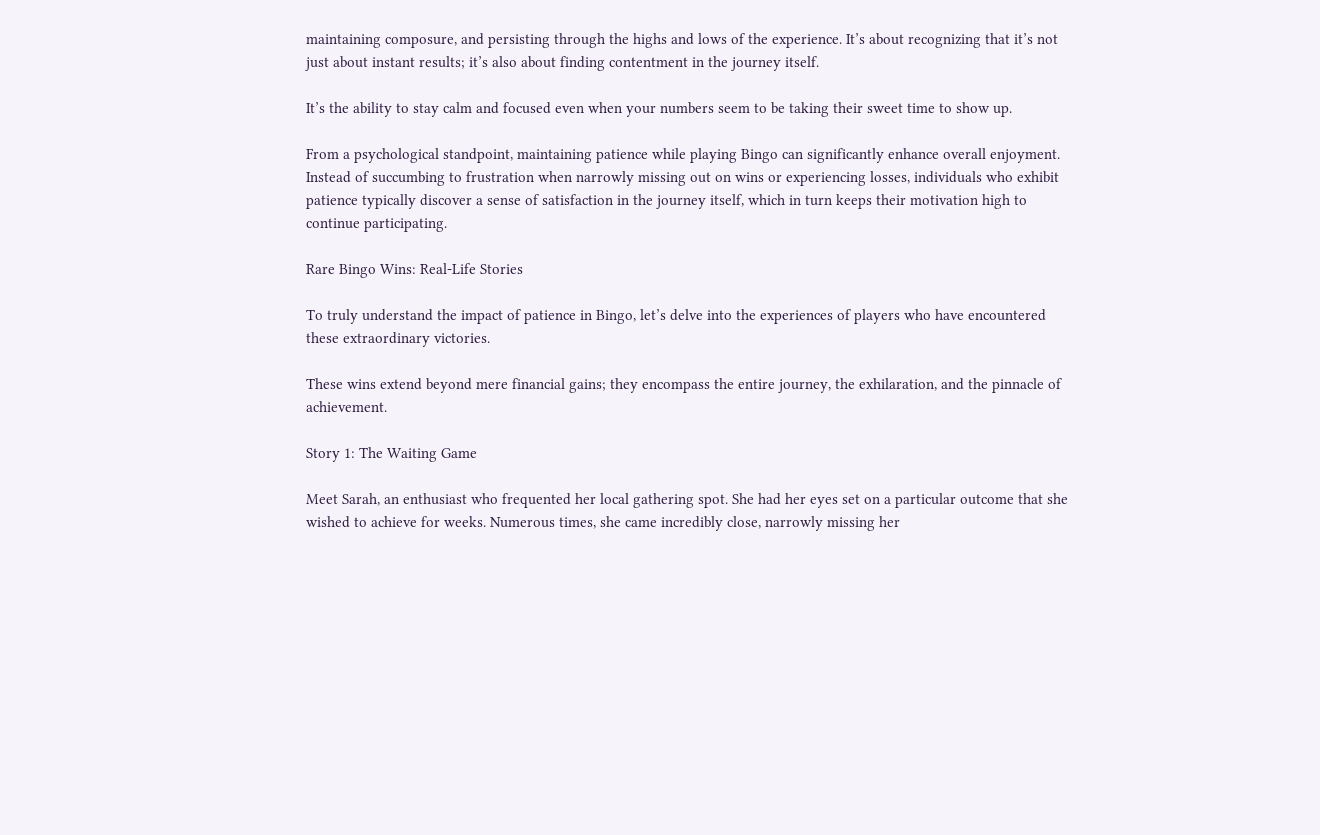maintaining composure, and persisting through the highs and lows of the experience. It’s about recognizing that it’s not just about instant results; it’s also about finding contentment in the journey itself.

It’s the ability to stay calm and focused even when your numbers seem to be taking their sweet time to show up.

From a psychological standpoint, maintaining patience while playing Bingo can significantly enhance overall enjoyment. Instead of succumbing to frustration when narrowly missing out on wins or experiencing losses, individuals who exhibit patience typically discover a sense of satisfaction in the journey itself, which in turn keeps their motivation high to continue participating.

Rare Bingo Wins: Real-Life Stories

To truly understand the impact of patience in Bingo, let’s delve into the experiences of players who have encountered these extraordinary victories.

These wins extend beyond mere financial gains; they encompass the entire journey, the exhilaration, and the pinnacle of achievement.

Story 1: The Waiting Game

Meet Sarah, an enthusiast who frequented her local gathering spot. She had her eyes set on a particular outcome that she wished to achieve for weeks. Numerous times, she came incredibly close, narrowly missing her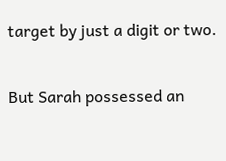target by just a digit or two.

But Sarah possessed an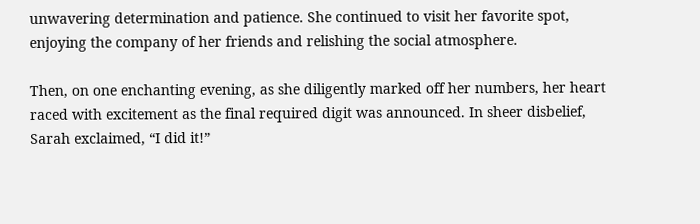unwavering determination and patience. She continued to visit her favorite spot, enjoying the company of her friends and relishing the social atmosphere.

Then, on one enchanting evening, as she diligently marked off her numbers, her heart raced with excitement as the final required digit was announced. In sheer disbelief, Sarah exclaimed, “I did it!”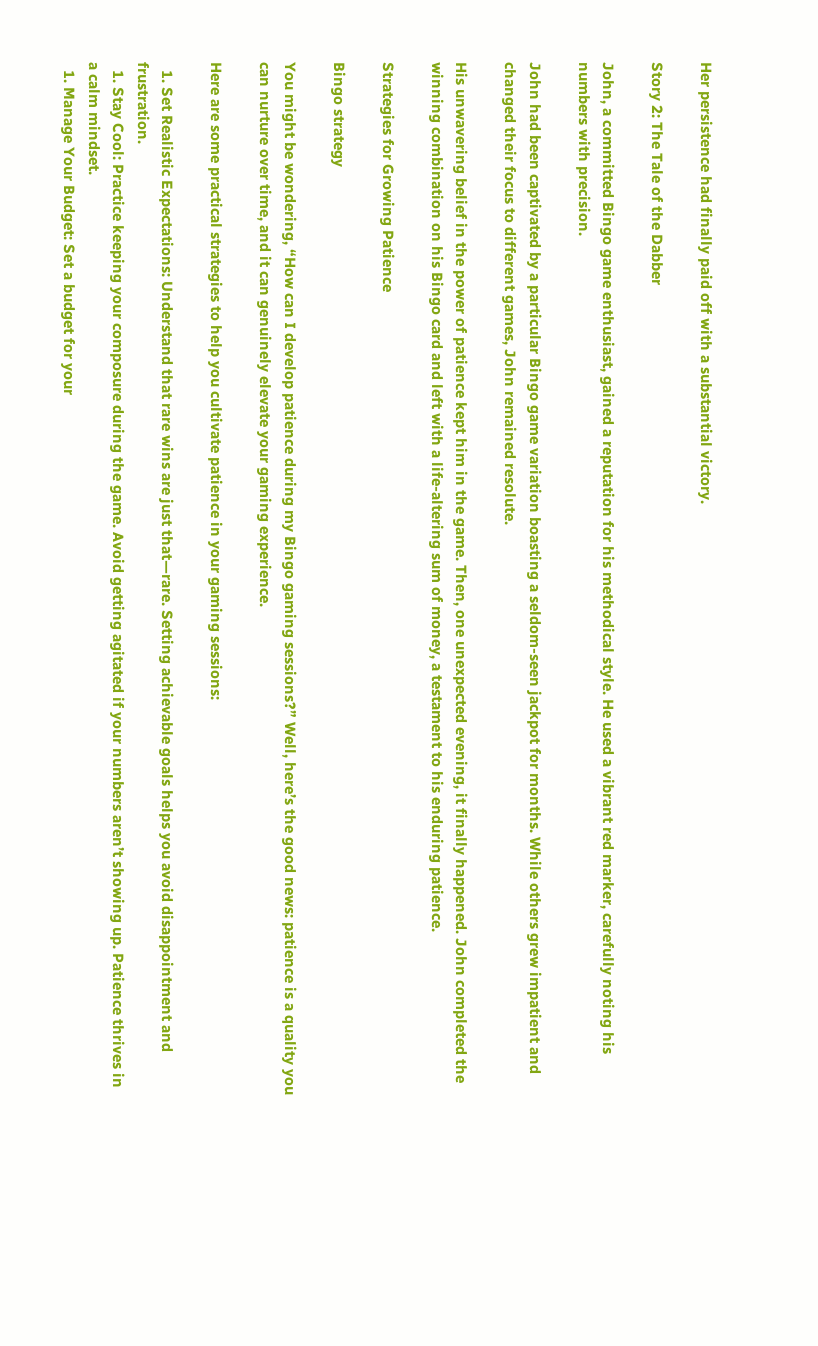Her persistence had finally paid off with a substantial victory.

Story 2: The Tale of the Dabber

John, a committed Bingo game enthusiast, gained a reputation for his methodical style. He used a vibrant red marker, carefully noting his numbers with precision.

John had been captivated by a particular Bingo game variation boasting a seldom-seen jackpot for months. While others grew impatient and changed their focus to different games, John remained resolute.

His unwavering belief in the power of patience kept him in the game. Then, one unexpected evening, it finally happened. John completed the winning combination on his Bingo card and left with a life-altering sum of money, a testament to his enduring patience.

Strategies for Growing Patience

Bingo strategy

You might be wondering, “How can I develop patience during my Bingo gaming sessions?” Well, here’s the good news: patience is a quality you can nurture over time, and it can genuinely elevate your gaming experience.

Here are some practical strategies to help you cultivate patience in your gaming sessions:

  1. Set Realistic Expectations: Understand that rare wins are just that—rare. Setting achievable goals helps you avoid disappointment and frustration.
  1. Stay Cool: Practice keeping your composure during the game. Avoid getting agitated if your numbers aren’t showing up. Patience thrives in a calm mindset.
  1. Manage Your Budget: Set a budget for your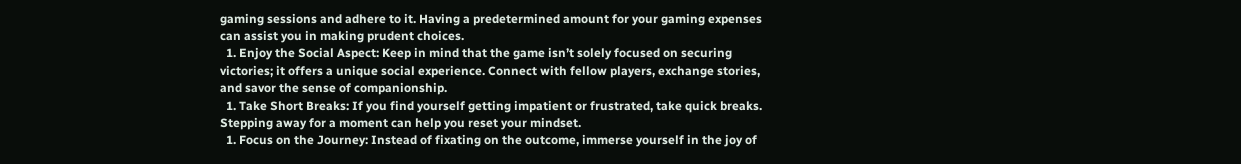gaming sessions and adhere to it. Having a predetermined amount for your gaming expenses can assist you in making prudent choices.
  1. Enjoy the Social Aspect: Keep in mind that the game isn’t solely focused on securing victories; it offers a unique social experience. Connect with fellow players, exchange stories, and savor the sense of companionship.
  1. Take Short Breaks: If you find yourself getting impatient or frustrated, take quick breaks. Stepping away for a moment can help you reset your mindset.
  1. Focus on the Journey: Instead of fixating on the outcome, immerse yourself in the joy of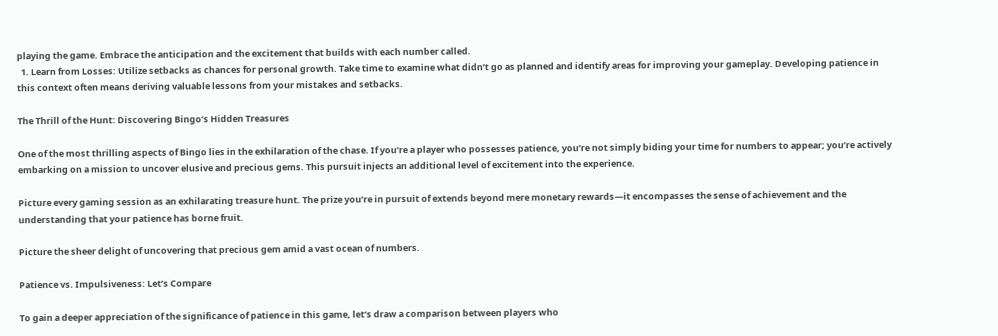playing the game. Embrace the anticipation and the excitement that builds with each number called.
  1. Learn from Losses: Utilize setbacks as chances for personal growth. Take time to examine what didn’t go as planned and identify areas for improving your gameplay. Developing patience in this context often means deriving valuable lessons from your mistakes and setbacks.

The Thrill of the Hunt: Discovering Bingo’s Hidden Treasures

One of the most thrilling aspects of Bingo lies in the exhilaration of the chase. If you’re a player who possesses patience, you’re not simply biding your time for numbers to appear; you’re actively embarking on a mission to uncover elusive and precious gems. This pursuit injects an additional level of excitement into the experience.

Picture every gaming session as an exhilarating treasure hunt. The prize you’re in pursuit of extends beyond mere monetary rewards—it encompasses the sense of achievement and the understanding that your patience has borne fruit.

Picture the sheer delight of uncovering that precious gem amid a vast ocean of numbers.

Patience vs. Impulsiveness: Let’s Compare

To gain a deeper appreciation of the significance of patience in this game, let’s draw a comparison between players who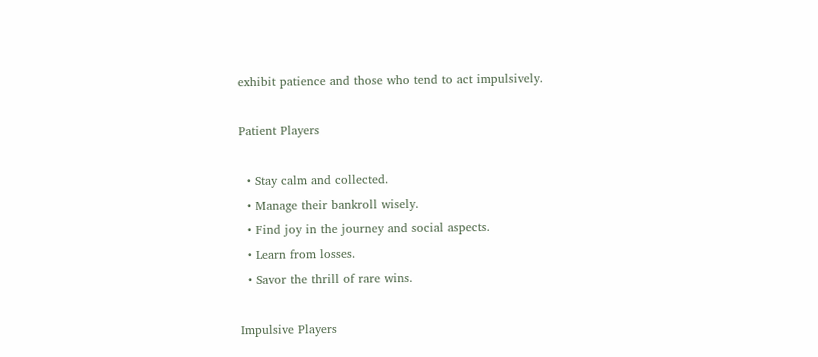exhibit patience and those who tend to act impulsively.

Patient Players

  • Stay calm and collected.
  • Manage their bankroll wisely.
  • Find joy in the journey and social aspects.
  • Learn from losses.
  • Savor the thrill of rare wins.

Impulsive Players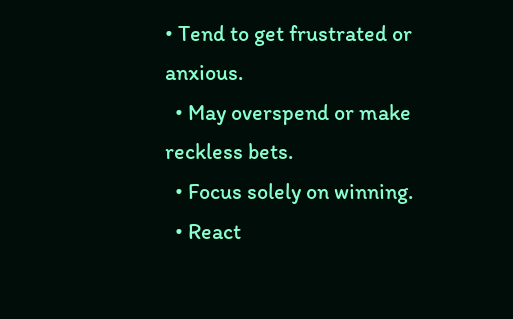• Tend to get frustrated or anxious.
  • May overspend or make reckless bets.
  • Focus solely on winning.
  • React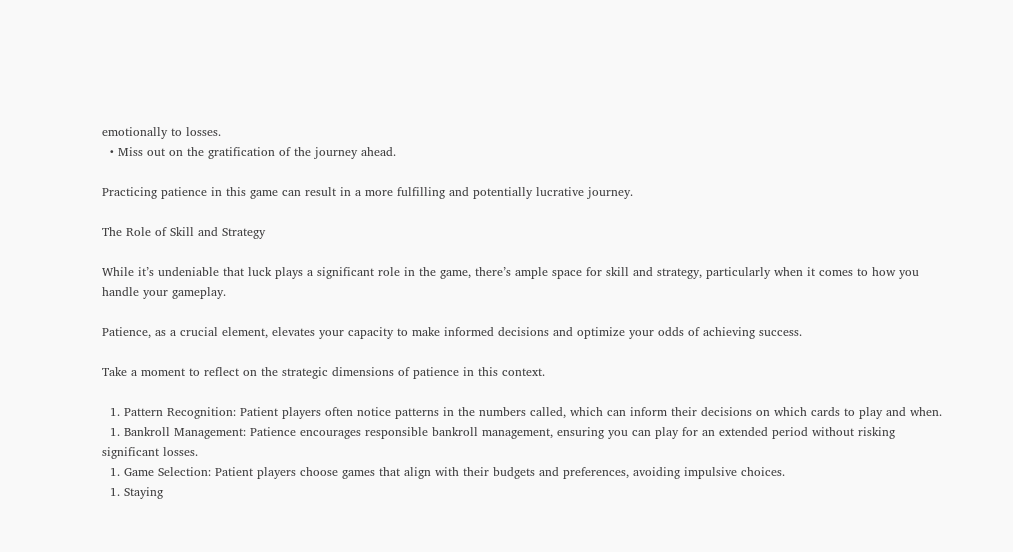emotionally to losses.
  • Miss out on the gratification of the journey ahead.

Practicing patience in this game can result in a more fulfilling and potentially lucrative journey.

The Role of Skill and Strategy

While it’s undeniable that luck plays a significant role in the game, there’s ample space for skill and strategy, particularly when it comes to how you handle your gameplay.

Patience, as a crucial element, elevates your capacity to make informed decisions and optimize your odds of achieving success.

Take a moment to reflect on the strategic dimensions of patience in this context.

  1. Pattern Recognition: Patient players often notice patterns in the numbers called, which can inform their decisions on which cards to play and when.
  1. Bankroll Management: Patience encourages responsible bankroll management, ensuring you can play for an extended period without risking significant losses.
  1. Game Selection: Patient players choose games that align with their budgets and preferences, avoiding impulsive choices.
  1. Staying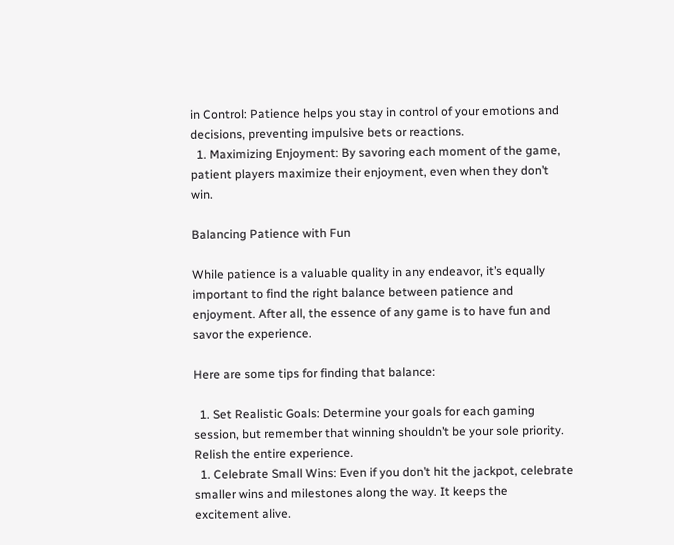in Control: Patience helps you stay in control of your emotions and decisions, preventing impulsive bets or reactions.
  1. Maximizing Enjoyment: By savoring each moment of the game, patient players maximize their enjoyment, even when they don’t win.

Balancing Patience with Fun

While patience is a valuable quality in any endeavor, it’s equally important to find the right balance between patience and enjoyment. After all, the essence of any game is to have fun and savor the experience.

Here are some tips for finding that balance:

  1. Set Realistic Goals: Determine your goals for each gaming session, but remember that winning shouldn’t be your sole priority. Relish the entire experience.
  1. Celebrate Small Wins: Even if you don’t hit the jackpot, celebrate smaller wins and milestones along the way. It keeps the excitement alive.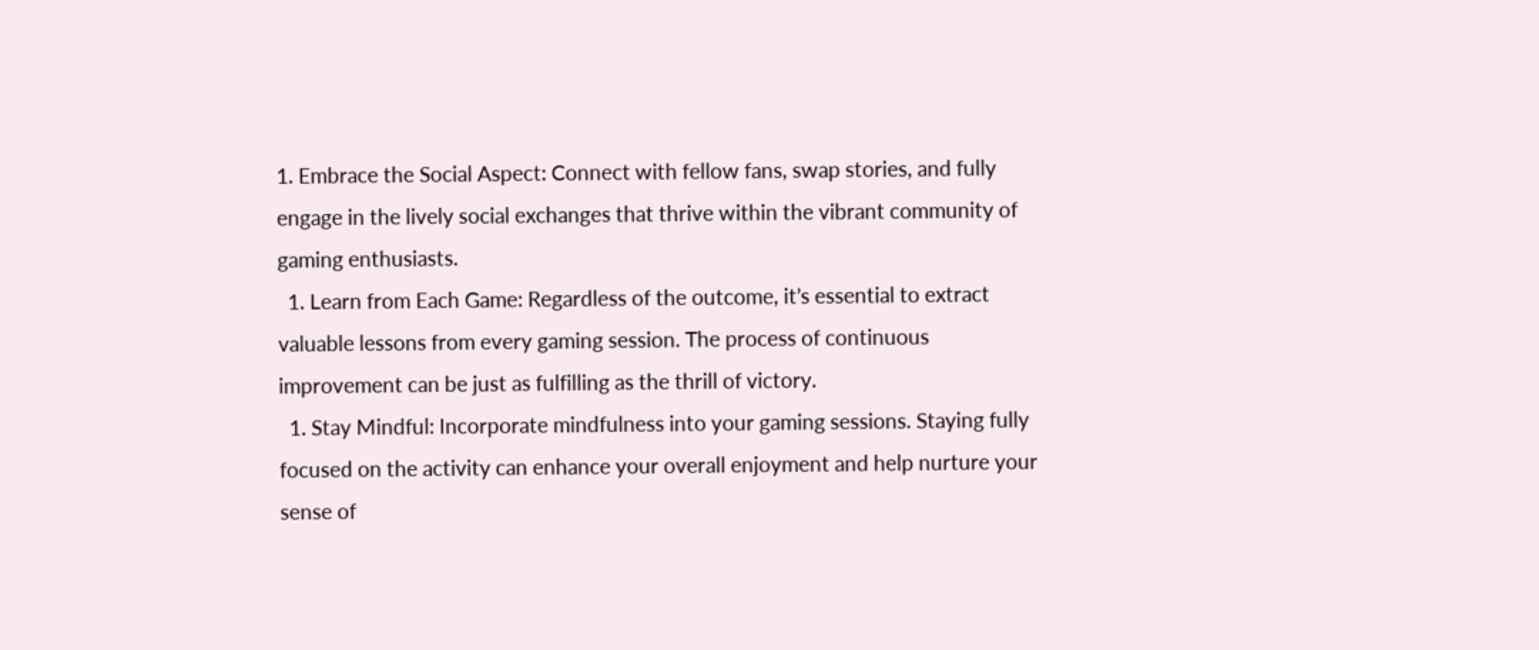1. Embrace the Social Aspect: Connect with fellow fans, swap stories, and fully engage in the lively social exchanges that thrive within the vibrant community of gaming enthusiasts.
  1. Learn from Each Game: Regardless of the outcome, it’s essential to extract valuable lessons from every gaming session. The process of continuous improvement can be just as fulfilling as the thrill of victory.
  1. Stay Mindful: Incorporate mindfulness into your gaming sessions. Staying fully focused on the activity can enhance your overall enjoyment and help nurture your sense of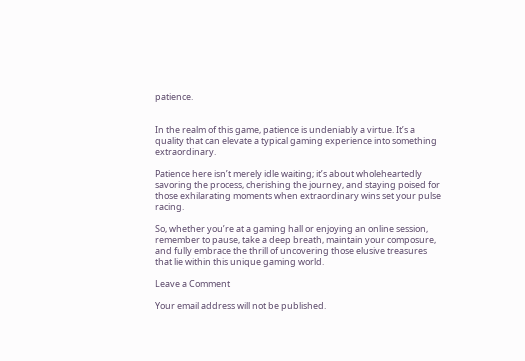patience.


In the realm of this game, patience is undeniably a virtue. It’s a quality that can elevate a typical gaming experience into something extraordinary.

Patience here isn’t merely idle waiting; it’s about wholeheartedly savoring the process, cherishing the journey, and staying poised for those exhilarating moments when extraordinary wins set your pulse racing.

So, whether you’re at a gaming hall or enjoying an online session, remember to pause, take a deep breath, maintain your composure, and fully embrace the thrill of uncovering those elusive treasures that lie within this unique gaming world.

Leave a Comment

Your email address will not be published.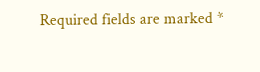Required fields are marked *